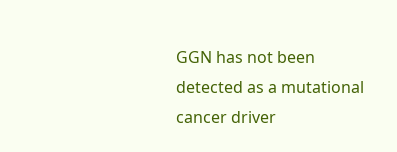GGN has not been detected as a mutational cancer driver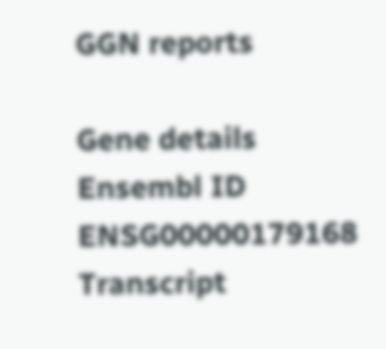GGN reports

Gene details
Ensembl ID ENSG00000179168
Transcript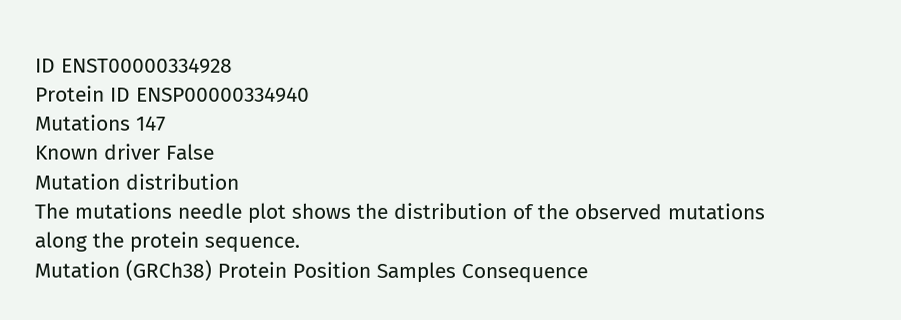ID ENST00000334928
Protein ID ENSP00000334940
Mutations 147
Known driver False
Mutation distribution
The mutations needle plot shows the distribution of the observed mutations along the protein sequence.
Mutation (GRCh38) Protein Position Samples Consequence